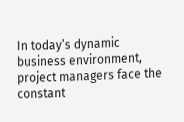In today’s dynamic business environment, project managers face the constant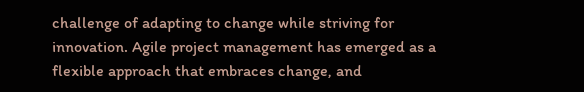challenge of adapting to change while striving for innovation. Agile project management has emerged as a flexible approach that embraces change, and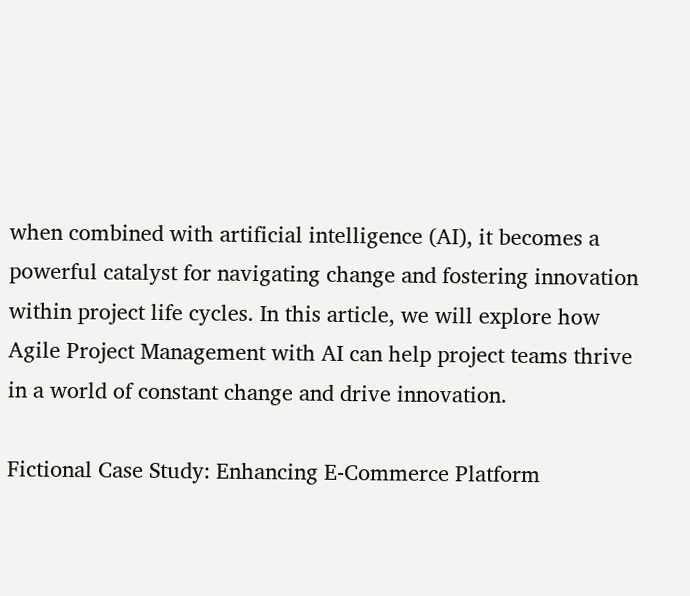when combined with artificial intelligence (AI), it becomes a powerful catalyst for navigating change and fostering innovation within project life cycles. In this article, we will explore how Agile Project Management with AI can help project teams thrive in a world of constant change and drive innovation.

Fictional Case Study: Enhancing E-Commerce Platform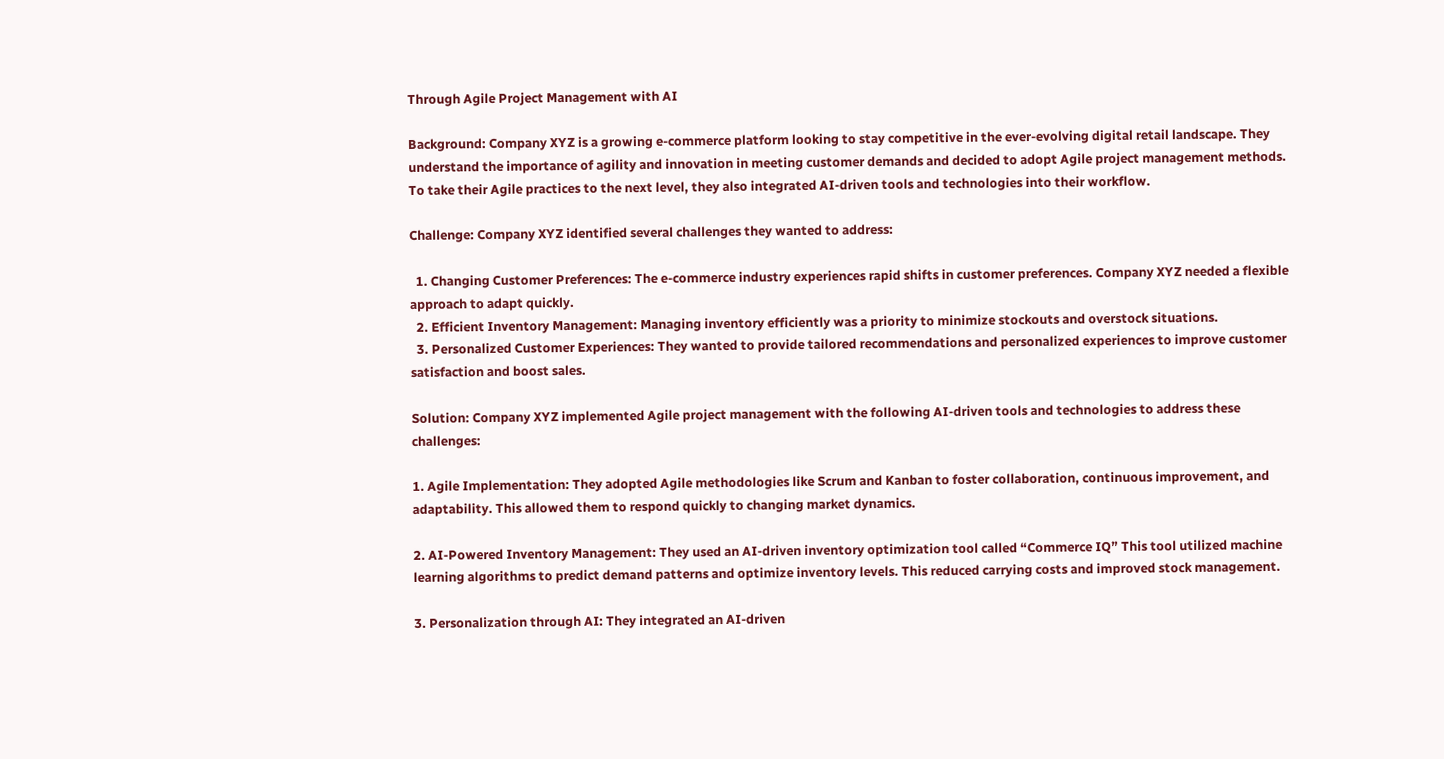Through Agile Project Management with AI

Background: Company XYZ is a growing e-commerce platform looking to stay competitive in the ever-evolving digital retail landscape. They understand the importance of agility and innovation in meeting customer demands and decided to adopt Agile project management methods. To take their Agile practices to the next level, they also integrated AI-driven tools and technologies into their workflow.

Challenge: Company XYZ identified several challenges they wanted to address:

  1. Changing Customer Preferences: The e-commerce industry experiences rapid shifts in customer preferences. Company XYZ needed a flexible approach to adapt quickly.
  2. Efficient Inventory Management: Managing inventory efficiently was a priority to minimize stockouts and overstock situations.
  3. Personalized Customer Experiences: They wanted to provide tailored recommendations and personalized experiences to improve customer satisfaction and boost sales.

Solution: Company XYZ implemented Agile project management with the following AI-driven tools and technologies to address these challenges:

1. Agile Implementation: They adopted Agile methodologies like Scrum and Kanban to foster collaboration, continuous improvement, and adaptability. This allowed them to respond quickly to changing market dynamics.

2. AI-Powered Inventory Management: They used an AI-driven inventory optimization tool called “Commerce IQ” This tool utilized machine learning algorithms to predict demand patterns and optimize inventory levels. This reduced carrying costs and improved stock management.

3. Personalization through AI: They integrated an AI-driven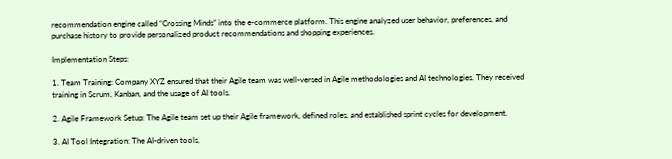recommendation engine called “Crossing Minds” into the e-commerce platform. This engine analyzed user behavior, preferences, and purchase history to provide personalized product recommendations and shopping experiences.

Implementation Steps:

1. Team Training: Company XYZ ensured that their Agile team was well-versed in Agile methodologies and AI technologies. They received training in Scrum, Kanban, and the usage of AI tools.

2. Agile Framework Setup: The Agile team set up their Agile framework, defined roles, and established sprint cycles for development.

3. AI Tool Integration: The AI-driven tools,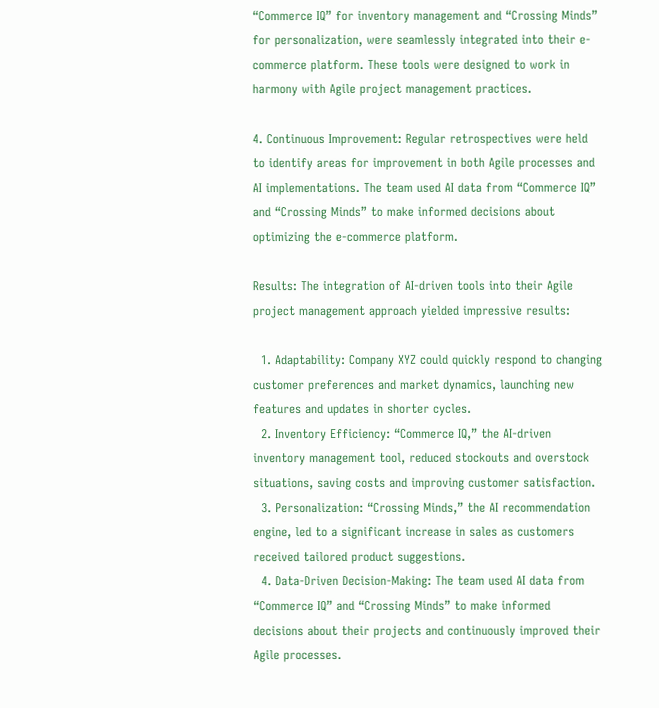“Commerce IQ” for inventory management and “Crossing Minds” for personalization, were seamlessly integrated into their e-commerce platform. These tools were designed to work in harmony with Agile project management practices.

4. Continuous Improvement: Regular retrospectives were held to identify areas for improvement in both Agile processes and AI implementations. The team used AI data from “Commerce IQ” and “Crossing Minds” to make informed decisions about optimizing the e-commerce platform.

Results: The integration of AI-driven tools into their Agile project management approach yielded impressive results:

  1. Adaptability: Company XYZ could quickly respond to changing customer preferences and market dynamics, launching new features and updates in shorter cycles.
  2. Inventory Efficiency: “Commerce IQ,” the AI-driven inventory management tool, reduced stockouts and overstock situations, saving costs and improving customer satisfaction.
  3. Personalization: “Crossing Minds,” the AI recommendation engine, led to a significant increase in sales as customers received tailored product suggestions.
  4. Data-Driven Decision-Making: The team used AI data from “Commerce IQ” and “Crossing Minds” to make informed decisions about their projects and continuously improved their Agile processes.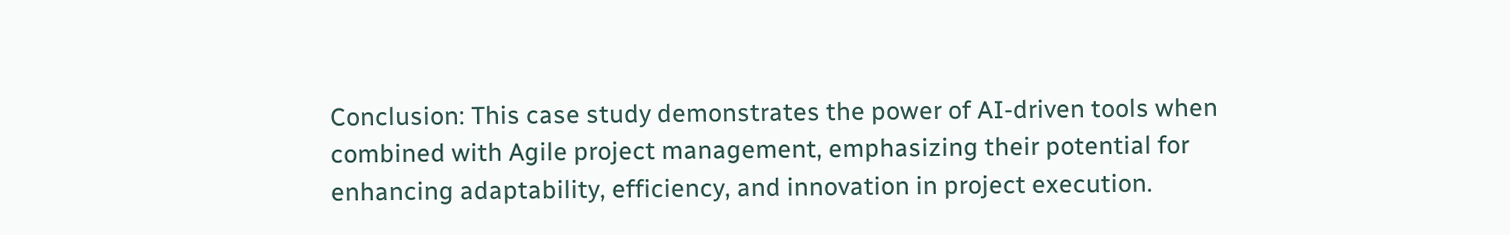Conclusion: This case study demonstrates the power of AI-driven tools when combined with Agile project management, emphasizing their potential for enhancing adaptability, efficiency, and innovation in project execution.